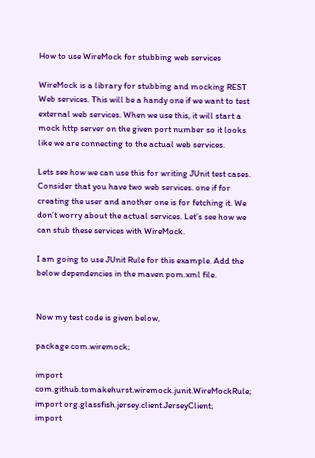How to use WireMock for stubbing web services

WireMock is a library for stubbing and mocking REST Web services. This will be a handy one if we want to test external web services. When we use this, it will start a mock http server on the given port number so it looks like we are connecting to the actual web services.

Lets see how we can use this for writing JUnit test cases. Consider that you have two web services. one if for creating the user and another one is for fetching it. We don’t worry about the actual services. Let’s see how we can stub these services with WireMock.

I am going to use JUnit Rule for this example. Add the below dependencies in the maven pom.xml file.


Now my test code is given below,

package com.wiremock;

import com.github.tomakehurst.wiremock.junit.WireMockRule;
import org.glassfish.jersey.client.JerseyClient;
import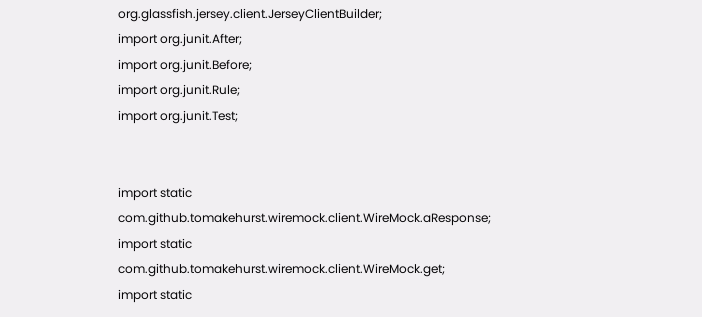org.glassfish.jersey.client.JerseyClientBuilder;
import org.junit.After;
import org.junit.Before;
import org.junit.Rule;
import org.junit.Test;


import static com.github.tomakehurst.wiremock.client.WireMock.aResponse;
import static com.github.tomakehurst.wiremock.client.WireMock.get;
import static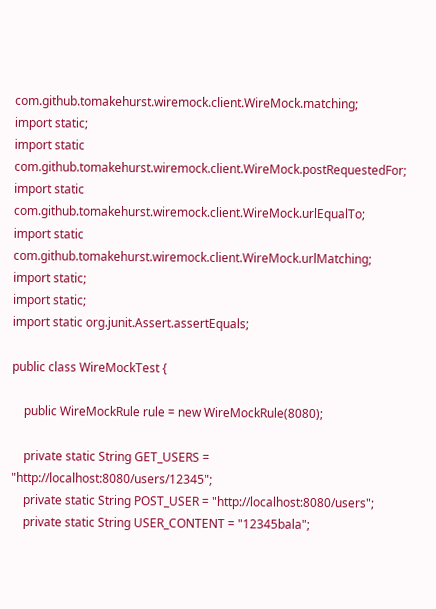com.github.tomakehurst.wiremock.client.WireMock.matching;
import static;
import static com.github.tomakehurst.wiremock.client.WireMock.postRequestedFor;
import static com.github.tomakehurst.wiremock.client.WireMock.urlEqualTo;
import static com.github.tomakehurst.wiremock.client.WireMock.urlMatching;
import static;
import static;
import static org.junit.Assert.assertEquals;

public class WireMockTest {

    public WireMockRule rule = new WireMockRule(8080);

    private static String GET_USERS = "http://localhost:8080/users/12345";
    private static String POST_USER = "http://localhost:8080/users";
    private static String USER_CONTENT = "12345bala";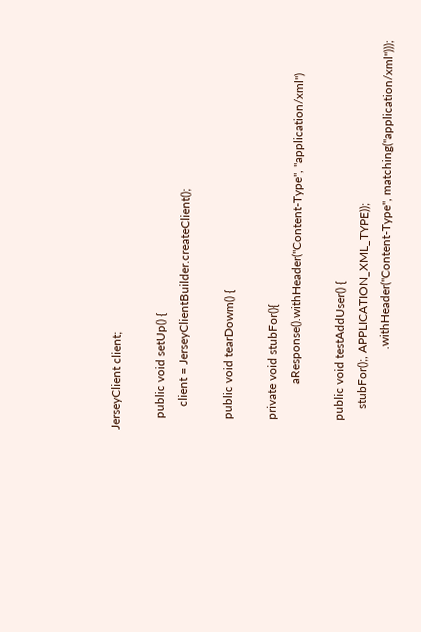JerseyClient client;

    public void setUp() {
        client = JerseyClientBuilder.createClient();

    public void tearDowm() {

    private void stubFor(){
                aResponse().withHeader("Content-Type", "application/xml")

    public void testAddUser() {
        stubFor();, APPLICATION_XML_TYPE));
                            .withHeader("Content-Type", matching("application/xml")));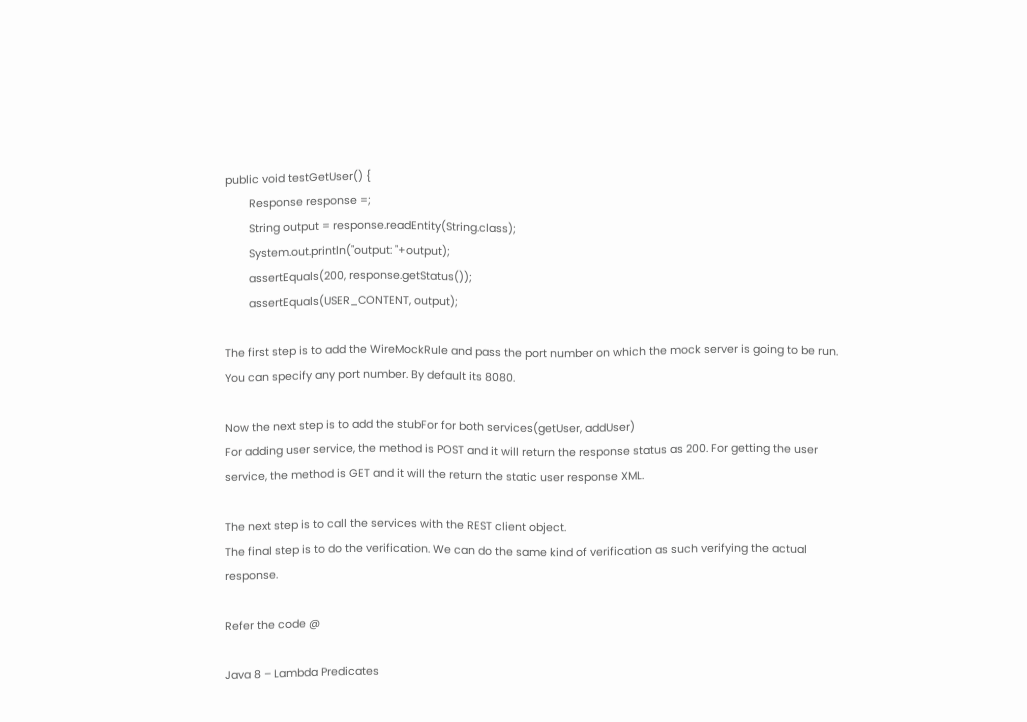public void testGetUser() {
        Response response =;
        String output = response.readEntity(String.class);
        System.out.println("output: "+output);
        assertEquals(200, response.getStatus());
        assertEquals(USER_CONTENT, output);

The first step is to add the WireMockRule and pass the port number on which the mock server is going to be run. You can specify any port number. By default its 8080.

Now the next step is to add the stubFor for both services(getUser, addUser)
For adding user service, the method is POST and it will return the response status as 200. For getting the user service, the method is GET and it will the return the static user response XML.

The next step is to call the services with the REST client object.
The final step is to do the verification. We can do the same kind of verification as such verifying the actual response.

Refer the code @

Java 8 – Lambda Predicates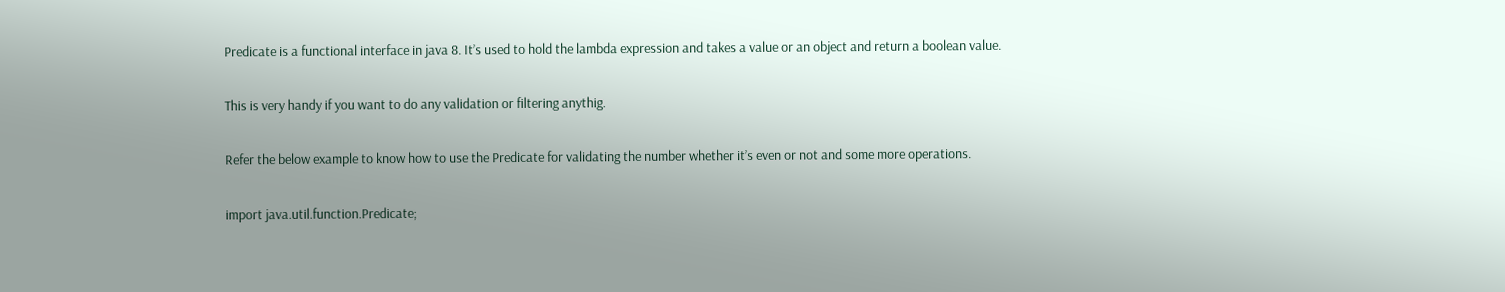Predicate is a functional interface in java 8. It’s used to hold the lambda expression and takes a value or an object and return a boolean value.

This is very handy if you want to do any validation or filtering anythig.

Refer the below example to know how to use the Predicate for validating the number whether it’s even or not and some more operations.

import java.util.function.Predicate;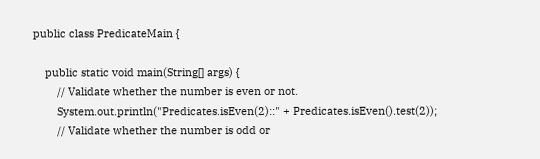public class PredicateMain {

    public static void main(String[] args) {
        // Validate whether the number is even or not.
        System.out.println("Predicates.isEven(2)::" + Predicates.isEven().test(2));
        // Validate whether the number is odd or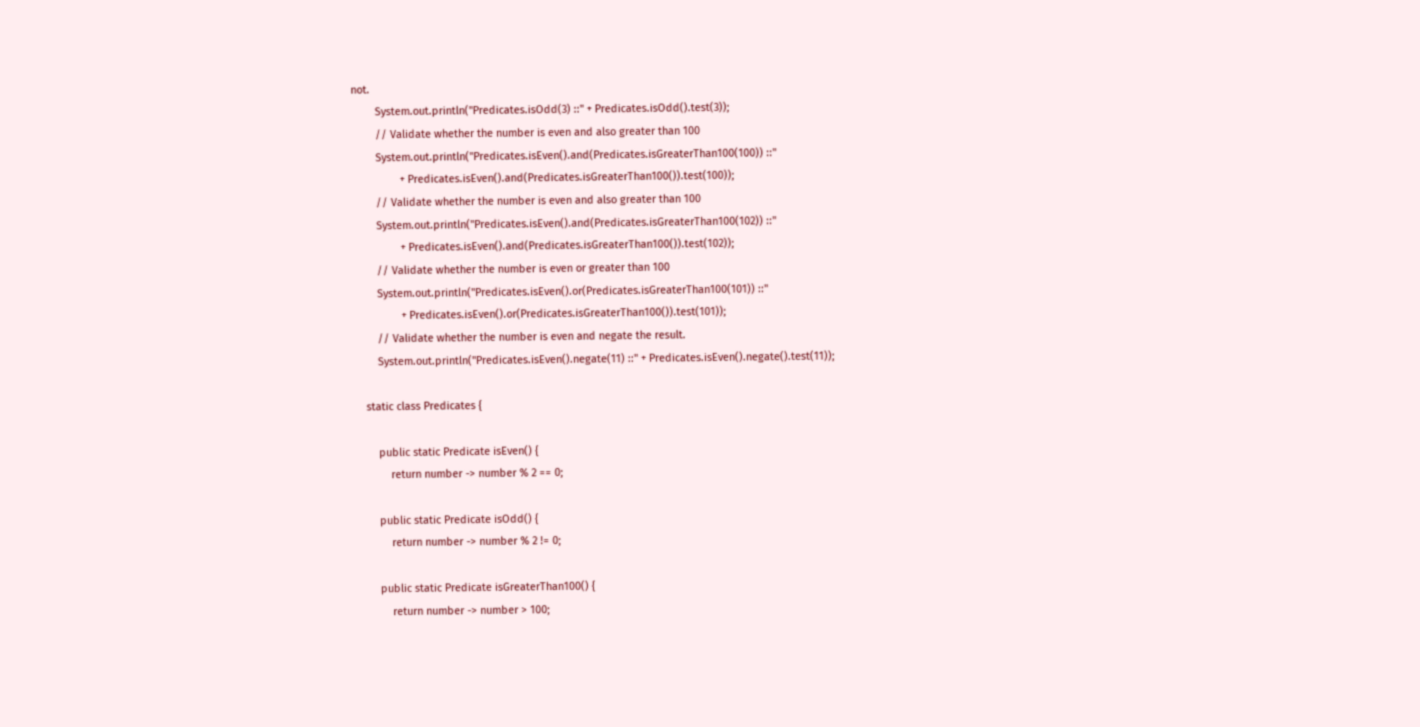not.
        System.out.println("Predicates.isOdd(3) ::" + Predicates.isOdd().test(3));
        // Validate whether the number is even and also greater than 100
        System.out.println("Predicates.isEven().and(Predicates.isGreaterThan100(100)) ::"
                + Predicates.isEven().and(Predicates.isGreaterThan100()).test(100));
        // Validate whether the number is even and also greater than 100
        System.out.println("Predicates.isEven().and(Predicates.isGreaterThan100(102)) ::"
                + Predicates.isEven().and(Predicates.isGreaterThan100()).test(102));
        // Validate whether the number is even or greater than 100
        System.out.println("Predicates.isEven().or(Predicates.isGreaterThan100(101)) ::"
                + Predicates.isEven().or(Predicates.isGreaterThan100()).test(101));
        // Validate whether the number is even and negate the result.
        System.out.println("Predicates.isEven().negate(11) ::" + Predicates.isEven().negate().test(11));

    static class Predicates {

        public static Predicate isEven() {
            return number -> number % 2 == 0;

        public static Predicate isOdd() {
            return number -> number % 2 != 0;

        public static Predicate isGreaterThan100() {
            return number -> number > 100;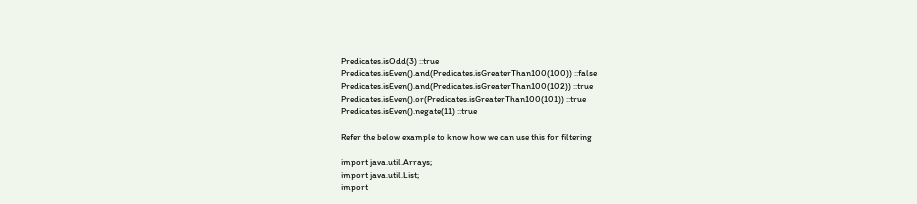Predicates.isOdd(3) ::true
Predicates.isEven().and(Predicates.isGreaterThan100(100)) ::false
Predicates.isEven().and(Predicates.isGreaterThan100(102)) ::true
Predicates.isEven().or(Predicates.isGreaterThan100(101)) ::true
Predicates.isEven().negate(11) ::true

Refer the below example to know how we can use this for filtering

import java.util.Arrays;
import java.util.List;
import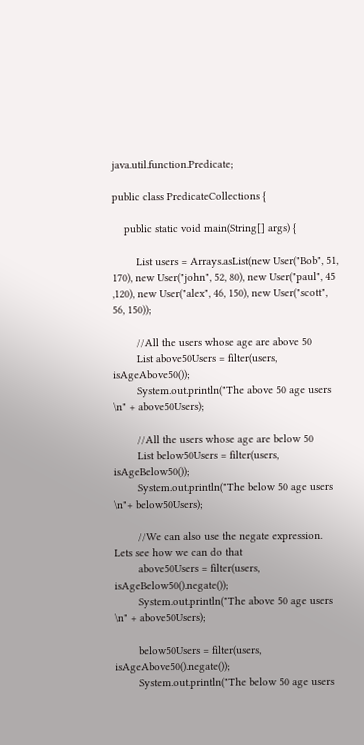java.util.function.Predicate;

public class PredicateCollections {

    public static void main(String[] args) {

        List users = Arrays.asList(new User("Bob", 51, 170), new User("john", 52, 80), new User("paul", 45 ,120), new User("alex", 46, 150), new User("scott", 56, 150));

        //All the users whose age are above 50
        List above50Users = filter(users, isAgeAbove50());
        System.out.println("The above 50 age users \n" + above50Users);

        //All the users whose age are below 50
        List below50Users = filter(users, isAgeBelow50());
        System.out.println("The below 50 age users \n"+ below50Users);

        //We can also use the negate expression. Lets see how we can do that
        above50Users = filter(users, isAgeBelow50().negate());
        System.out.println("The above 50 age users \n" + above50Users);

        below50Users = filter(users, isAgeAbove50().negate());
        System.out.println("The below 50 age users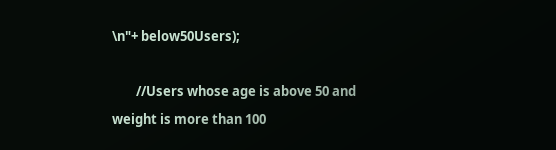\n"+ below50Users);

        //Users whose age is above 50 and weight is more than 100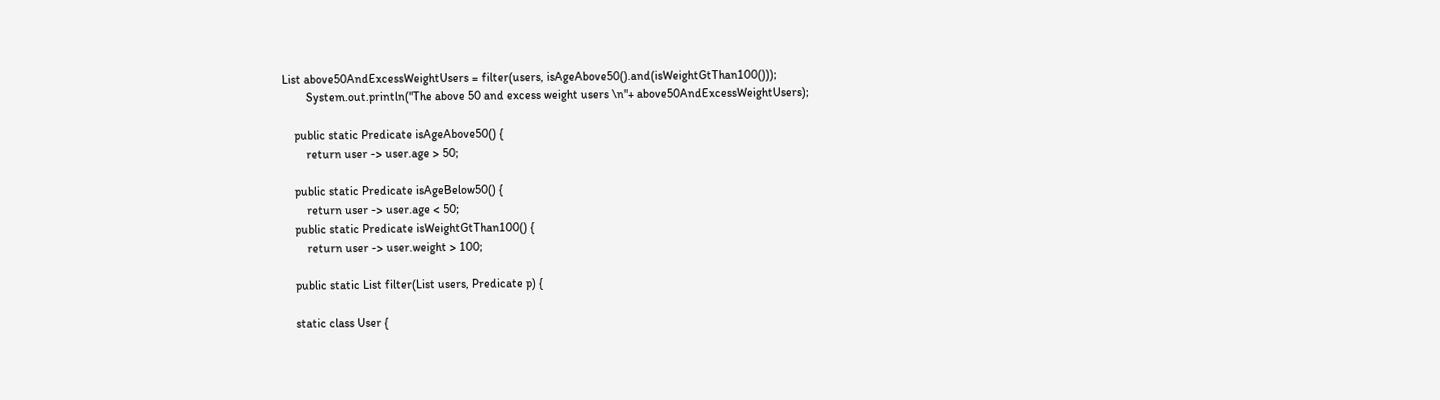List above50AndExcessWeightUsers = filter(users, isAgeAbove50().and(isWeightGtThan100()));
        System.out.println("The above 50 and excess weight users \n"+ above50AndExcessWeightUsers);

    public static Predicate isAgeAbove50() {
        return user -> user.age > 50;

    public static Predicate isAgeBelow50() {
        return user -> user.age < 50;
    public static Predicate isWeightGtThan100() {
        return user -> user.weight > 100;

    public static List filter(List users, Predicate p) {

    static class User {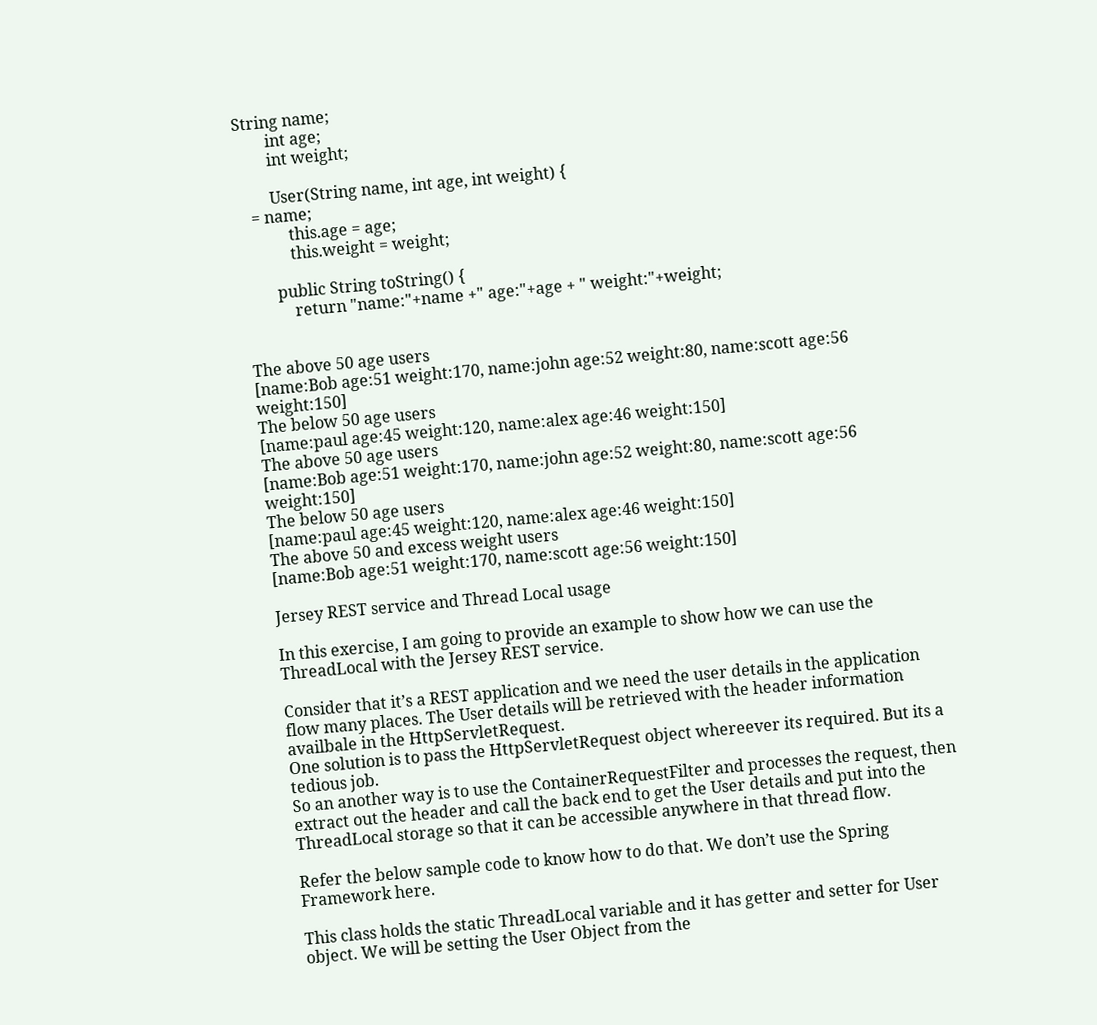String name;
        int age;
        int weight;

        User(String name, int age, int weight) {
   = name;
            this.age = age;
            this.weight = weight;

        public String toString() {
            return "name:"+name +" age:"+age + " weight:"+weight;


The above 50 age users
[name:Bob age:51 weight:170, name:john age:52 weight:80, name:scott age:56 weight:150]
The below 50 age users
[name:paul age:45 weight:120, name:alex age:46 weight:150]
The above 50 age users
[name:Bob age:51 weight:170, name:john age:52 weight:80, name:scott age:56 weight:150]
The below 50 age users
[name:paul age:45 weight:120, name:alex age:46 weight:150]
The above 50 and excess weight users
[name:Bob age:51 weight:170, name:scott age:56 weight:150]

Jersey REST service and Thread Local usage

In this exercise, I am going to provide an example to show how we can use the ThreadLocal with the Jersey REST service.

Consider that it’s a REST application and we need the user details in the application flow many places. The User details will be retrieved with the header information availbale in the HttpServletRequest.
One solution is to pass the HttpServletRequest object whereever its required. But its a tedious job.
So an another way is to use the ContainerRequestFilter and processes the request, then extract out the header and call the back end to get the User details and put into the ThreadLocal storage so that it can be accessible anywhere in that thread flow.

Refer the below sample code to know how to do that. We don’t use the Spring Framework here.

This class holds the static ThreadLocal variable and it has getter and setter for User object. We will be setting the User Object from the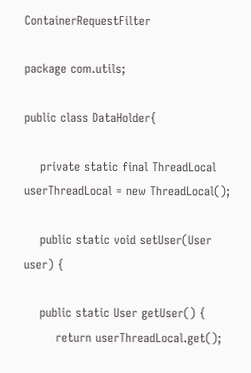ContainerRequestFilter

package com.utils;

public class DataHolder{

    private static final ThreadLocal userThreadLocal = new ThreadLocal();

    public static void setUser(User user) {

    public static User getUser() {
        return userThreadLocal.get();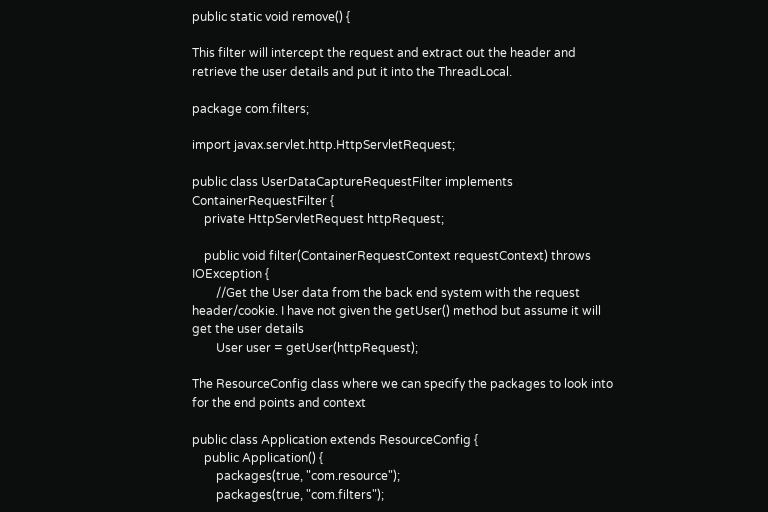public static void remove() {

This filter will intercept the request and extract out the header and retrieve the user details and put it into the ThreadLocal.

package com.filters;

import javax.servlet.http.HttpServletRequest;

public class UserDataCaptureRequestFilter implements ContainerRequestFilter {
    private HttpServletRequest httpRequest;

    public void filter(ContainerRequestContext requestContext) throws IOException {
        //Get the User data from the back end system with the request header/cookie. I have not given the getUser() method but assume it will get the user details
        User user = getUser(httpRequest);

The ResourceConfig class where we can specify the packages to look into for the end points and context

public class Application extends ResourceConfig {
    public Application() {
        packages(true, "com.resource");
        packages(true, "com.filters");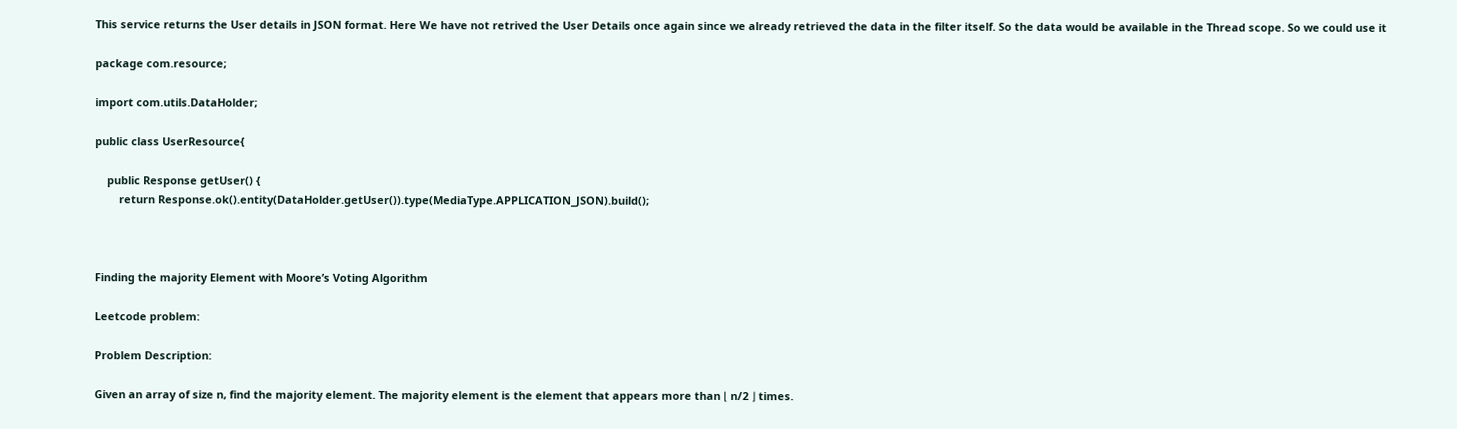This service returns the User details in JSON format. Here We have not retrived the User Details once again since we already retrieved the data in the filter itself. So the data would be available in the Thread scope. So we could use it

package com.resource;

import com.utils.DataHolder;

public class UserResource{

    public Response getUser() {
        return Response.ok().entity(DataHolder.getUser()).type(MediaType.APPLICATION_JSON).build();



Finding the majority Element with Moore’s Voting Algorithm

Leetcode problem:

Problem Description:

Given an array of size n, find the majority element. The majority element is the element that appears more than ⌊ n/2 ⌋ times.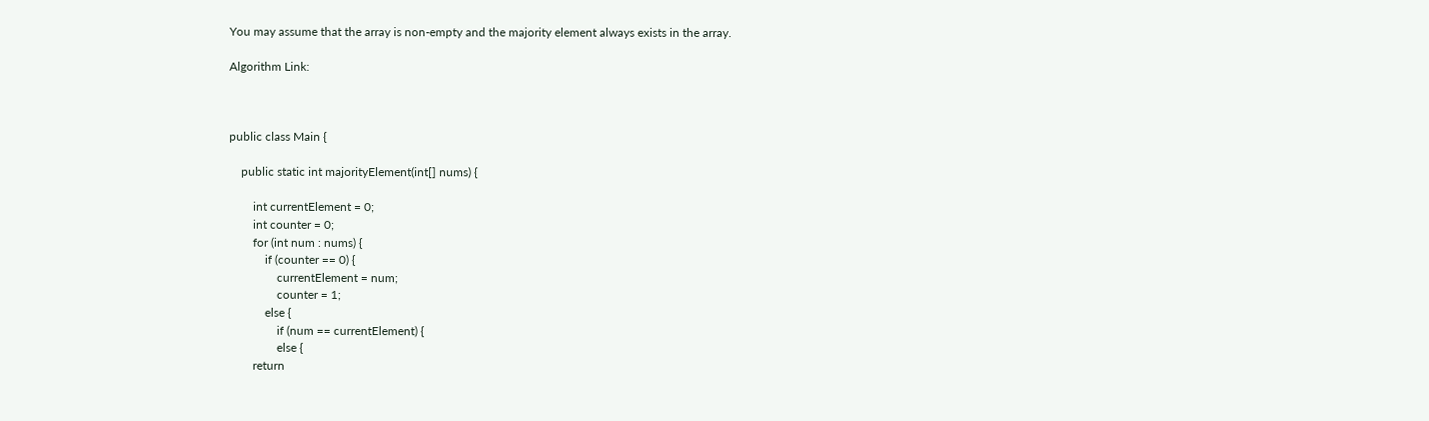You may assume that the array is non-empty and the majority element always exists in the array.

Algorithm Link:



public class Main {

    public static int majorityElement(int[] nums) {

        int currentElement = 0;
        int counter = 0;
        for (int num : nums) {
            if (counter == 0) {
                currentElement = num;
                counter = 1;
            else {
                if (num == currentElement) {
                else {
        return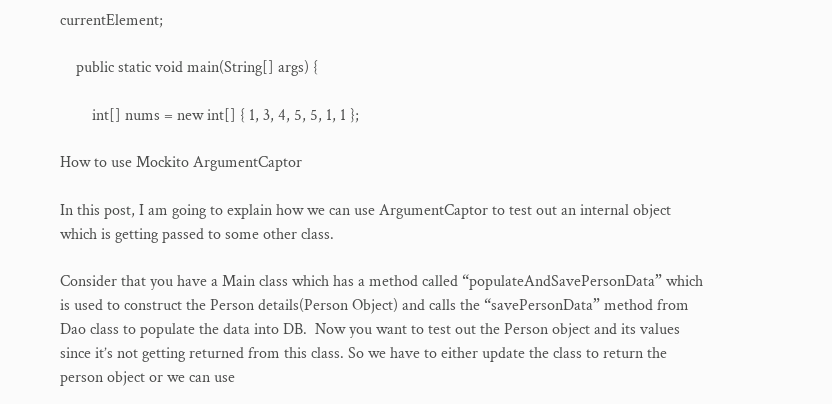currentElement;

    public static void main(String[] args) {

        int[] nums = new int[] { 1, 3, 4, 5, 5, 1, 1 };

How to use Mockito ArgumentCaptor

In this post, I am going to explain how we can use ArgumentCaptor to test out an internal object which is getting passed to some other class.

Consider that you have a Main class which has a method called “populateAndSavePersonData” which is used to construct the Person details(Person Object) and calls the “savePersonData” method from Dao class to populate the data into DB.  Now you want to test out the Person object and its values since it’s not getting returned from this class. So we have to either update the class to return the person object or we can use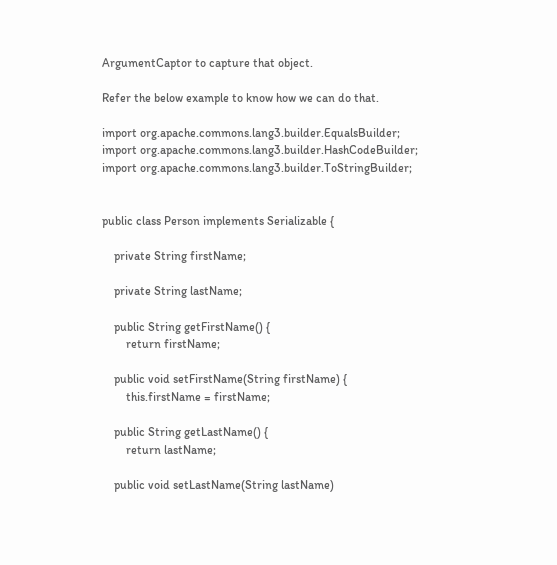ArgumentCaptor to capture that object.

Refer the below example to know how we can do that.

import org.apache.commons.lang3.builder.EqualsBuilder;
import org.apache.commons.lang3.builder.HashCodeBuilder;
import org.apache.commons.lang3.builder.ToStringBuilder;


public class Person implements Serializable {

    private String firstName;

    private String lastName;

    public String getFirstName() {
        return firstName;

    public void setFirstName(String firstName) {
        this.firstName = firstName;

    public String getLastName() {
        return lastName;

    public void setLastName(String lastName)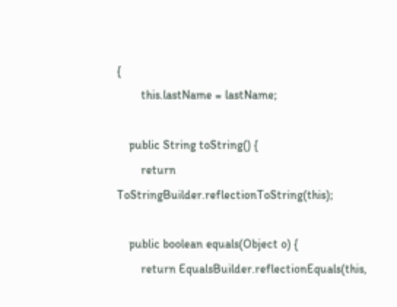{
        this.lastName = lastName;

    public String toString() {
        return ToStringBuilder.reflectionToString(this);

    public boolean equals(Object o) {
        return EqualsBuilder.reflectionEquals(this,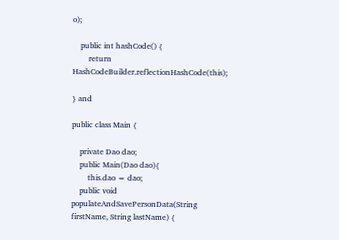o);

    public int hashCode() {
        return HashCodeBuilder.reflectionHashCode(this);

} and

public class Main {

    private Dao dao;
    public Main(Dao dao){
        this.dao = dao;
    public void populateAndSavePersonData(String firstName, String lastName) {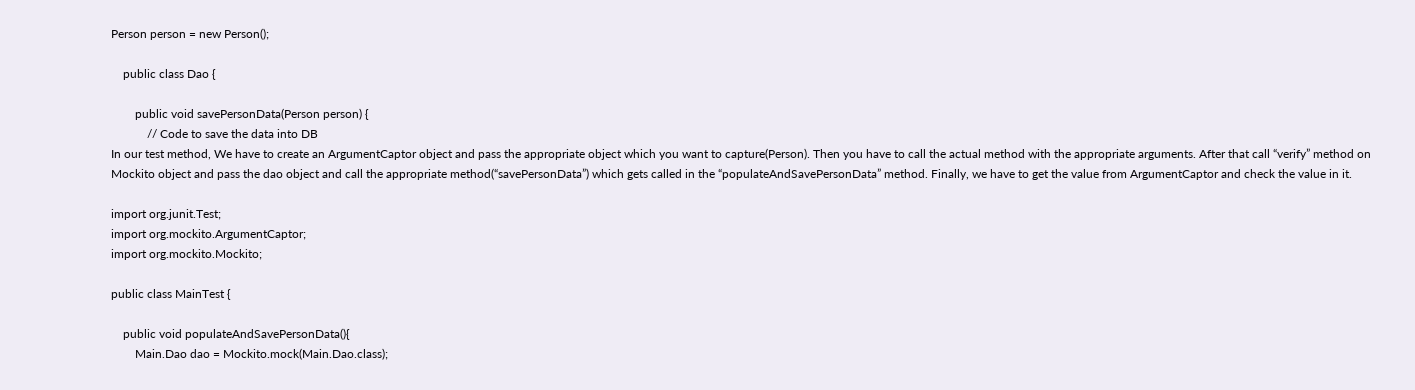Person person = new Person();

    public class Dao {

        public void savePersonData(Person person) {
            // Code to save the data into DB
In our test method, We have to create an ArgumentCaptor object and pass the appropriate object which you want to capture(Person). Then you have to call the actual method with the appropriate arguments. After that call “verify” method on Mockito object and pass the dao object and call the appropriate method(“savePersonData”) which gets called in the “populateAndSavePersonData” method. Finally, we have to get the value from ArgumentCaptor and check the value in it.

import org.junit.Test;
import org.mockito.ArgumentCaptor;
import org.mockito.Mockito;

public class MainTest {

    public void populateAndSavePersonData(){
        Main.Dao dao = Mockito.mock(Main.Dao.class);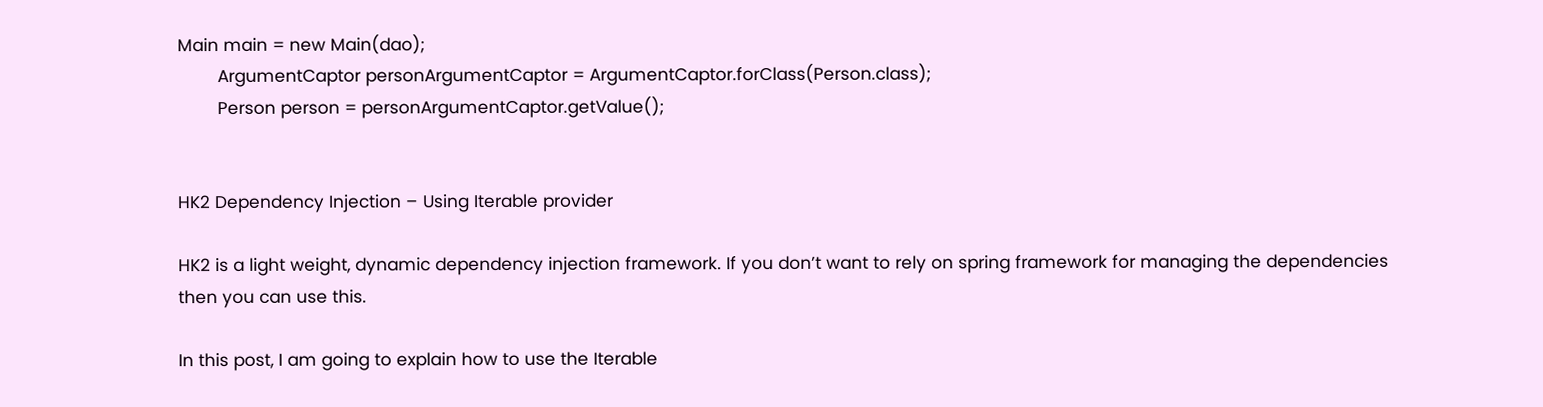Main main = new Main(dao);
        ArgumentCaptor personArgumentCaptor = ArgumentCaptor.forClass(Person.class);
        Person person = personArgumentCaptor.getValue();


HK2 Dependency Injection – Using Iterable provider

HK2 is a light weight, dynamic dependency injection framework. If you don’t want to rely on spring framework for managing the dependencies then you can use this.

In this post, I am going to explain how to use the Iterable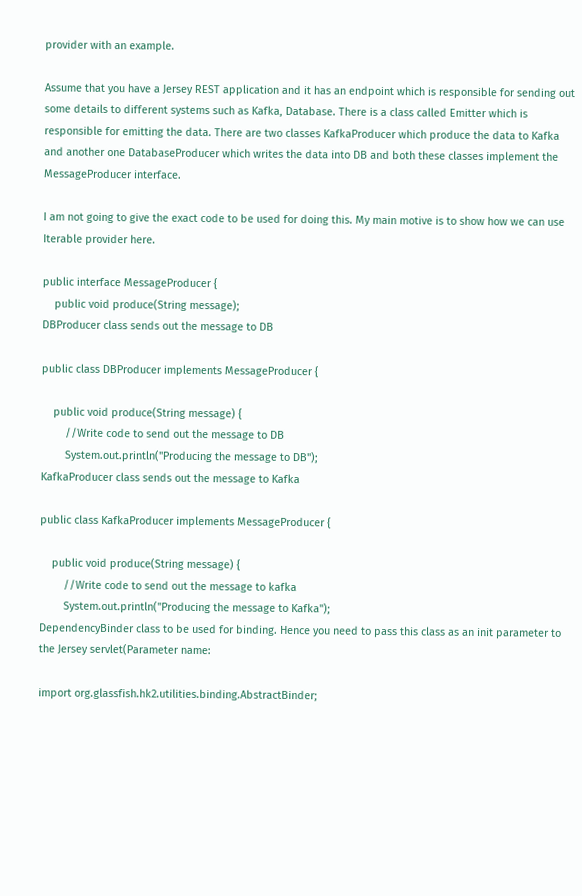provider with an example.

Assume that you have a Jersey REST application and it has an endpoint which is responsible for sending out some details to different systems such as Kafka, Database. There is a class called Emitter which is responsible for emitting the data. There are two classes KafkaProducer which produce the data to Kafka and another one DatabaseProducer which writes the data into DB and both these classes implement the MessageProducer interface.

I am not going to give the exact code to be used for doing this. My main motive is to show how we can use Iterable provider here.

public interface MessageProducer {
    public void produce(String message);
DBProducer class sends out the message to DB

public class DBProducer implements MessageProducer {

    public void produce(String message) {
        //Write code to send out the message to DB
        System.out.println("Producing the message to DB");
KafkaProducer class sends out the message to Kafka

public class KafkaProducer implements MessageProducer {

    public void produce(String message) {
        //Write code to send out the message to kafka
        System.out.println("Producing the message to Kafka");
DependencyBinder class to be used for binding. Hence you need to pass this class as an init parameter to the Jersey servlet(Parameter name:

import org.glassfish.hk2.utilities.binding.AbstractBinder;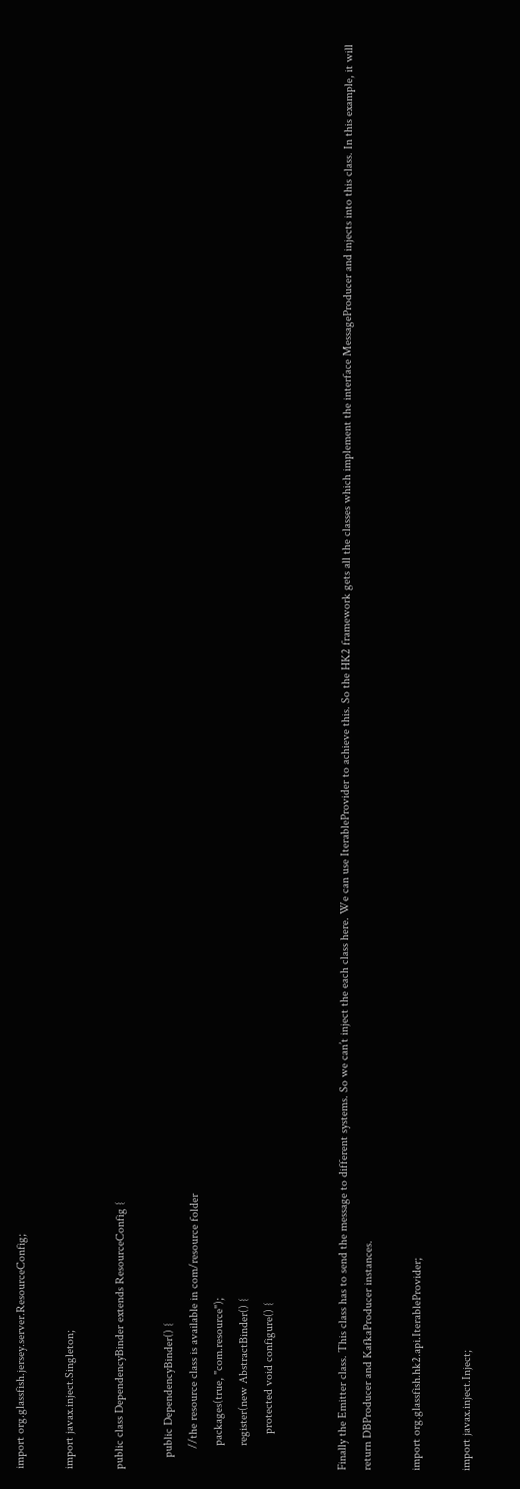import org.glassfish.jersey.server.ResourceConfig;

import javax.inject.Singleton;

public class DependencyBinder extends ResourceConfig {

    public DependencyBinder() {
       //the resource class is available in com/resource folder
        packages(true, "com.resource");
        register(new AbstractBinder() {
            protected void configure() {


Finally the Emitter class. This class has to send the message to different systems. So we can’t inject the each class here. We can use IterableProvider to achieve this. So the HK2 framework gets all the classes which implement the interface MessageProducer and injects into this class. In this example, it will return DBProducer and KafkaProducer instances.

import org.glassfish.hk2.api.IterableProvider;

import javax.inject.Inject;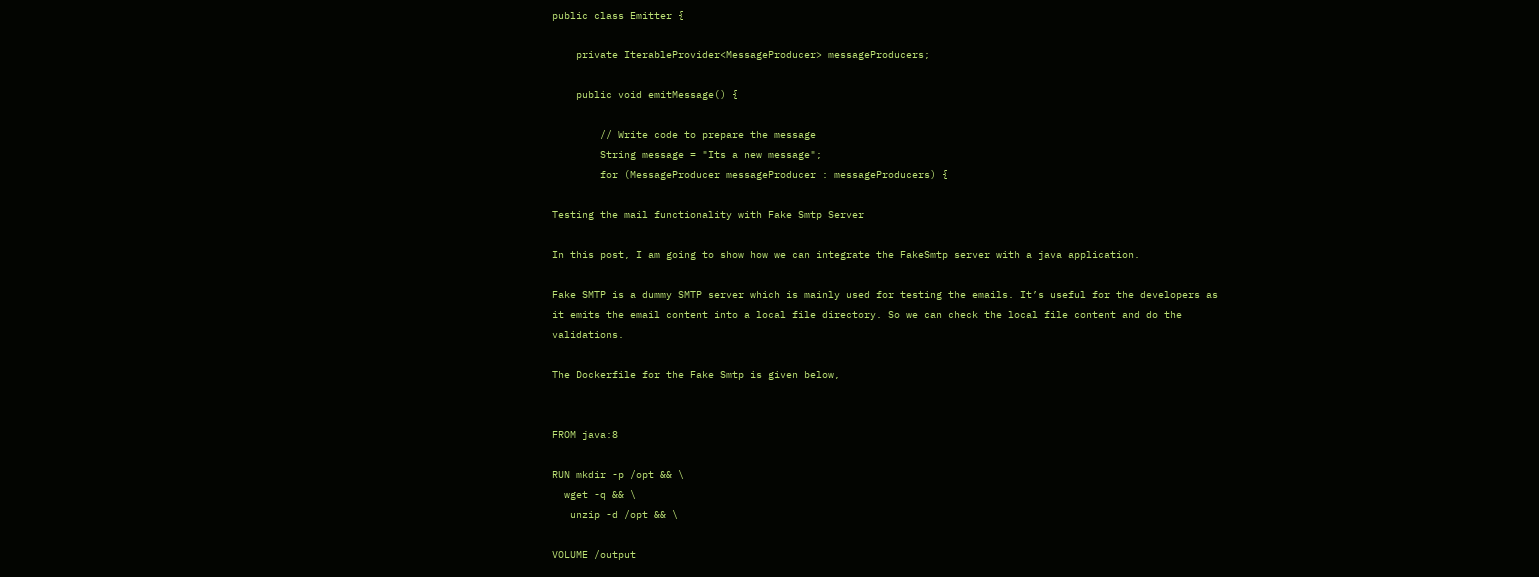public class Emitter {

    private IterableProvider<MessageProducer> messageProducers;

    public void emitMessage() {

        // Write code to prepare the message
        String message = "Its a new message";
        for (MessageProducer messageProducer : messageProducers) {

Testing the mail functionality with Fake Smtp Server

In this post, I am going to show how we can integrate the FakeSmtp server with a java application.

Fake SMTP is a dummy SMTP server which is mainly used for testing the emails. It’s useful for the developers as it emits the email content into a local file directory. So we can check the local file content and do the validations.

The Dockerfile for the Fake Smtp is given below,


FROM java:8

RUN mkdir -p /opt && \
  wget -q && \
   unzip -d /opt && \

VOLUME /output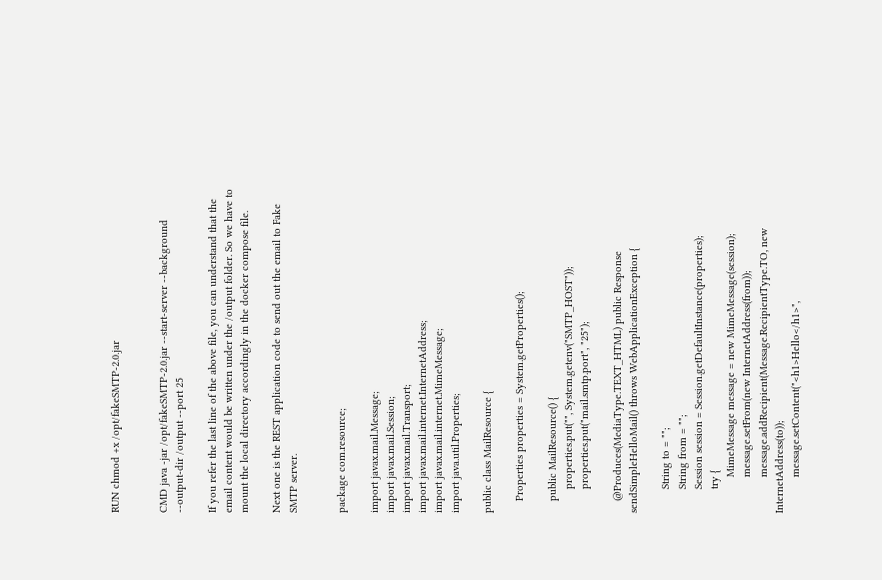RUN chmod +x /opt/fakeSMTP-2.0.jar


CMD java -jar /opt/fakeSMTP-2.0.jar --start-server --background --output-dir /output --port 25

If you refer the last line of the above file, you can understand that the email content would be written under the /output folder. So we have to mount the local directory accordingly in the docker compose file.

Next one is the REST application code to send out the email to Fake SMTP server.


package com.resource;

import javax.mail.Message;
import javax.mail.Session;
import javax.mail.Transport;
import javax.mail.internet.InternetAddress;
import javax.mail.internet.MimeMessage;
import java.util.Properties;

public class MailResource {

    Properties properties = System.getProperties();

    public MailResource() {
        properties.put("", System.getenv("SMTP_HOST"));
        properties.put("mail.smtp.port", "25");

    @Produces(MediaType.TEXT_HTML) public Response sendSimpleHelloMail() throws WebApplicationException {

        String to = "";
        String from = "";
        Session session = Session.getDefaultInstance(properties);
        try {
            MimeMessage message = new MimeMessage(session);
            message.setFrom(new InternetAddress(from));
            message.addRecipient(Message.RecipientType.TO, new InternetAddress(to));
            message.setContent("<h1>Hello</h1>",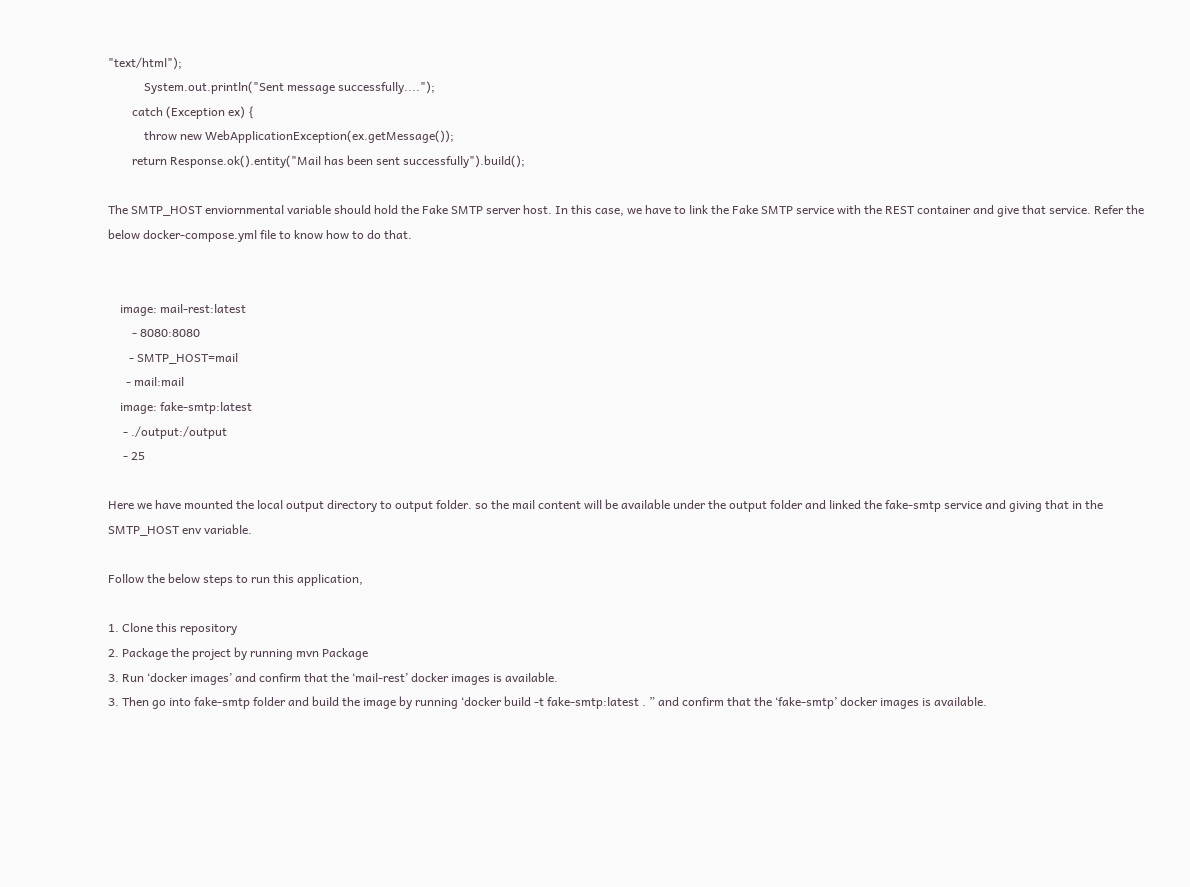"text/html");
            System.out.println("Sent message successfully....");
        catch (Exception ex) {
            throw new WebApplicationException(ex.getMessage());
        return Response.ok().entity("Mail has been sent successfully").build();

The SMTP_HOST enviornmental variable should hold the Fake SMTP server host. In this case, we have to link the Fake SMTP service with the REST container and give that service. Refer the below docker-compose.yml file to know how to do that.


    image: mail-rest:latest
        - 8080:8080
       - SMTP_HOST=mail
      - mail:mail
    image: fake-smtp:latest
     - ./output:/output
     - 25

Here we have mounted the local output directory to output folder. so the mail content will be available under the output folder and linked the fake-smtp service and giving that in the SMTP_HOST env variable.

Follow the below steps to run this application,

1. Clone this repository
2. Package the project by running mvn Package
3. Run ‘docker images’ and confirm that the ‘mail-rest’ docker images is available.
3. Then go into fake-smtp folder and build the image by running ‘docker build -t fake-smtp:latest . ” and confirm that the ‘fake-smtp’ docker images is available.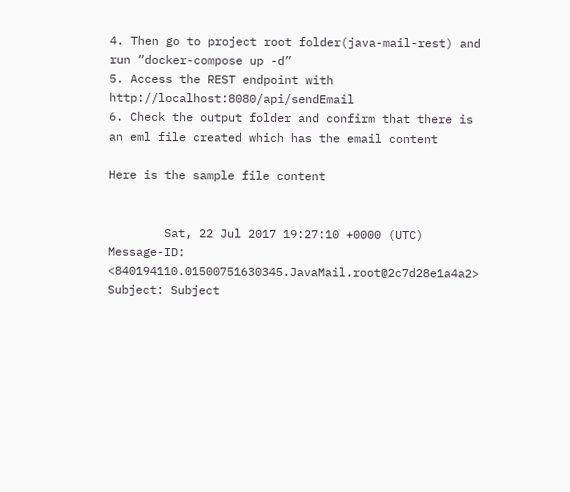4. Then go to project root folder(java-mail-rest) and run “docker-compose up -d”
5. Access the REST endpoint with http://localhost:8080/api/sendEmail
6. Check the output folder and confirm that there is an eml file created which has the email content

Here is the sample file content


        Sat, 22 Jul 2017 19:27:10 +0000 (UTC)
Message-ID: <840194110.01500751630345.JavaMail.root@2c7d28e1a4a2>
Subject: Subject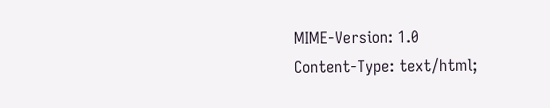MIME-Version: 1.0
Content-Type: text/html;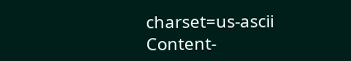charset=us-ascii
Content-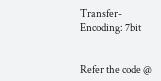Transfer-Encoding: 7bit


Refer the code @